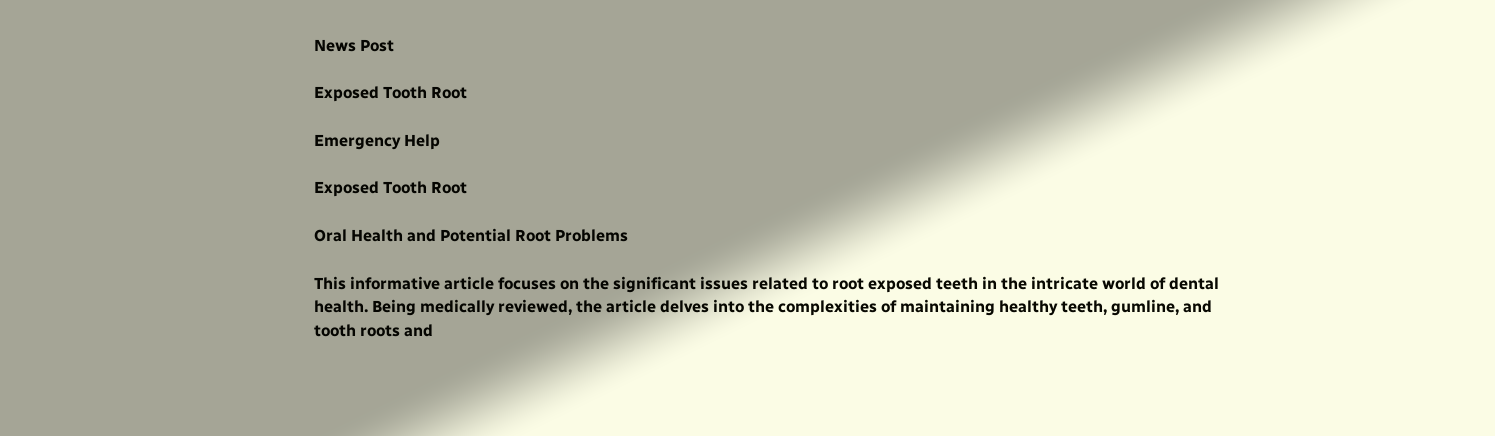News Post

Exposed Tooth Root

Emergency Help

Exposed Tooth Root

Oral Health and Potential Root Problems

This informative article focuses on the significant issues related to root exposed teeth in the intricate world of dental health. Being medically reviewed, the article delves into the complexities of maintaining healthy teeth, gumline, and tooth roots and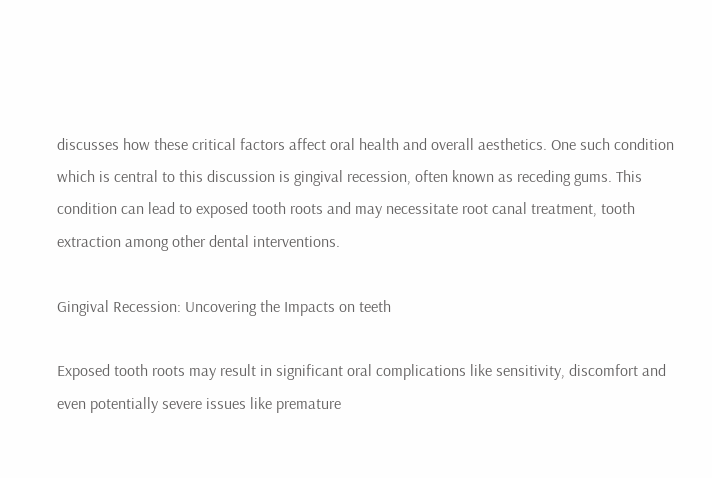discusses how these critical factors affect oral health and overall aesthetics. One such condition which is central to this discussion is gingival recession, often known as receding gums. This condition can lead to exposed tooth roots and may necessitate root canal treatment, tooth extraction among other dental interventions.

Gingival Recession: Uncovering the Impacts on teeth

Exposed tooth roots may result in significant oral complications like sensitivity, discomfort and even potentially severe issues like premature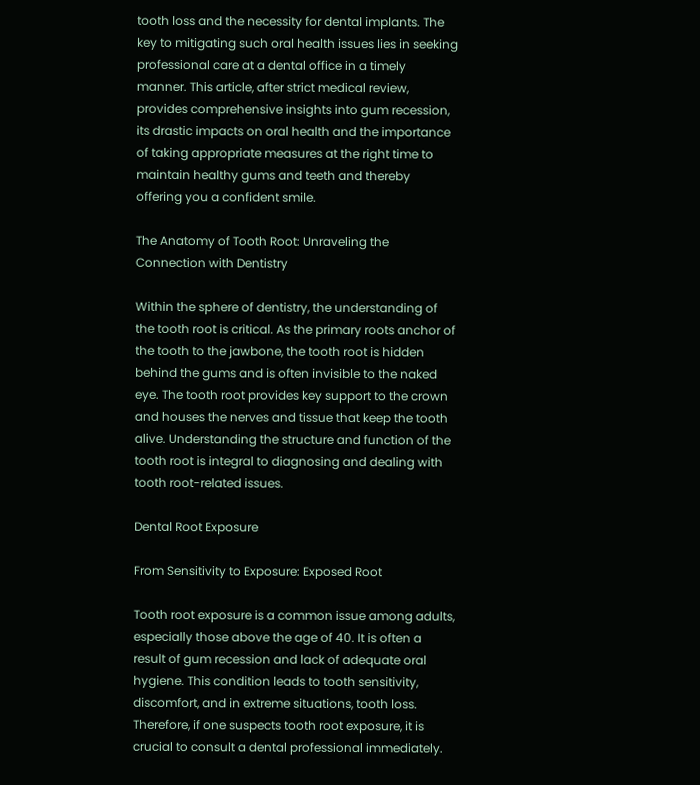tooth loss and the necessity for dental implants. The key to mitigating such oral health issues lies in seeking professional care at a dental office in a timely manner. This article, after strict medical review, provides comprehensive insights into gum recession, its drastic impacts on oral health and the importance of taking appropriate measures at the right time to maintain healthy gums and teeth and thereby offering you a confident smile.

The Anatomy of Tooth Root: Unraveling the Connection with Dentistry

Within the sphere of dentistry, the understanding of the tooth root is critical. As the primary roots anchor of the tooth to the jawbone, the tooth root is hidden behind the gums and is often invisible to the naked eye. The tooth root provides key support to the crown and houses the nerves and tissue that keep the tooth alive. Understanding the structure and function of the tooth root is integral to diagnosing and dealing with tooth root-related issues.

Dental Root Exposure

From Sensitivity to Exposure: Exposed Root

Tooth root exposure is a common issue among adults, especially those above the age of 40. It is often a result of gum recession and lack of adequate oral hygiene. This condition leads to tooth sensitivity, discomfort, and in extreme situations, tooth loss. Therefore, if one suspects tooth root exposure, it is crucial to consult a dental professional immediately.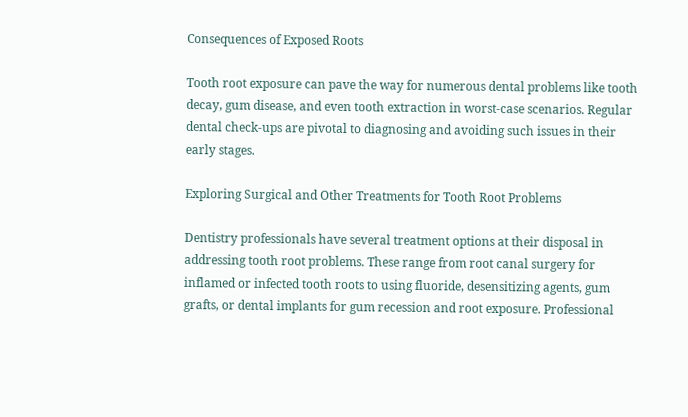Consequences of Exposed Roots

Tooth root exposure can pave the way for numerous dental problems like tooth decay, gum disease, and even tooth extraction in worst-case scenarios. Regular dental check-ups are pivotal to diagnosing and avoiding such issues in their early stages.

Exploring Surgical and Other Treatments for Tooth Root Problems

Dentistry professionals have several treatment options at their disposal in addressing tooth root problems. These range from root canal surgery for inflamed or infected tooth roots to using fluoride, desensitizing agents, gum grafts, or dental implants for gum recession and root exposure. Professional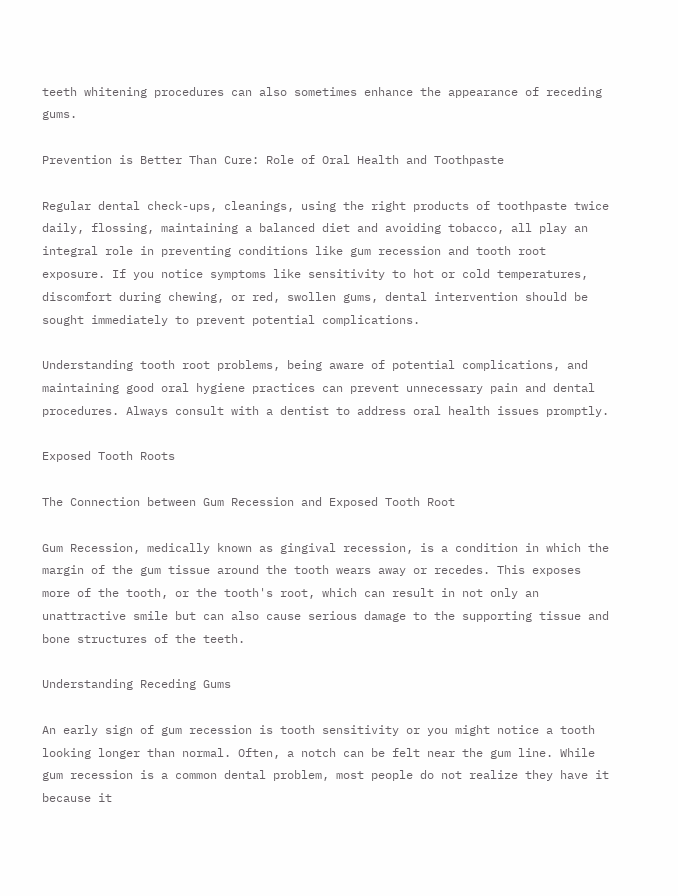teeth whitening procedures can also sometimes enhance the appearance of receding gums.

Prevention is Better Than Cure: Role of Oral Health and Toothpaste

Regular dental check-ups, cleanings, using the right products of toothpaste twice daily, flossing, maintaining a balanced diet and avoiding tobacco, all play an integral role in preventing conditions like gum recession and tooth root exposure. If you notice symptoms like sensitivity to hot or cold temperatures, discomfort during chewing, or red, swollen gums, dental intervention should be sought immediately to prevent potential complications.

Understanding tooth root problems, being aware of potential complications, and maintaining good oral hygiene practices can prevent unnecessary pain and dental procedures. Always consult with a dentist to address oral health issues promptly.

Exposed Tooth Roots

The Connection between Gum Recession and Exposed Tooth Root

Gum Recession, medically known as gingival recession, is a condition in which the margin of the gum tissue around the tooth wears away or recedes. This exposes more of the tooth, or the tooth's root, which can result in not only an unattractive smile but can also cause serious damage to the supporting tissue and bone structures of the teeth.

Understanding Receding Gums

An early sign of gum recession is tooth sensitivity or you might notice a tooth looking longer than normal. Often, a notch can be felt near the gum line. While gum recession is a common dental problem, most people do not realize they have it because it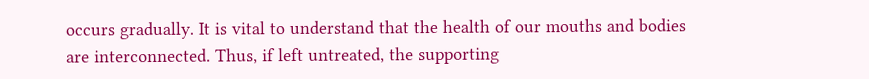occurs gradually. It is vital to understand that the health of our mouths and bodies are interconnected. Thus, if left untreated, the supporting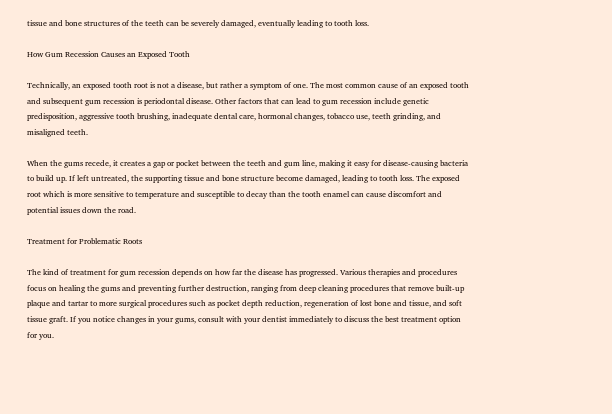tissue and bone structures of the teeth can be severely damaged, eventually leading to tooth loss.

How Gum Recession Causes an Exposed Tooth

Technically, an exposed tooth root is not a disease, but rather a symptom of one. The most common cause of an exposed tooth and subsequent gum recession is periodontal disease. Other factors that can lead to gum recession include genetic predisposition, aggressive tooth brushing, inadequate dental care, hormonal changes, tobacco use, teeth grinding, and misaligned teeth.

When the gums recede, it creates a gap or pocket between the teeth and gum line, making it easy for disease-causing bacteria to build up. If left untreated, the supporting tissue and bone structure become damaged, leading to tooth loss. The exposed root which is more sensitive to temperature and susceptible to decay than the tooth enamel can cause discomfort and potential issues down the road.

Treatment for Problematic Roots

The kind of treatment for gum recession depends on how far the disease has progressed. Various therapies and procedures focus on healing the gums and preventing further destruction, ranging from deep cleaning procedures that remove built-up plaque and tartar to more surgical procedures such as pocket depth reduction, regeneration of lost bone and tissue, and soft tissue graft. If you notice changes in your gums, consult with your dentist immediately to discuss the best treatment option for you.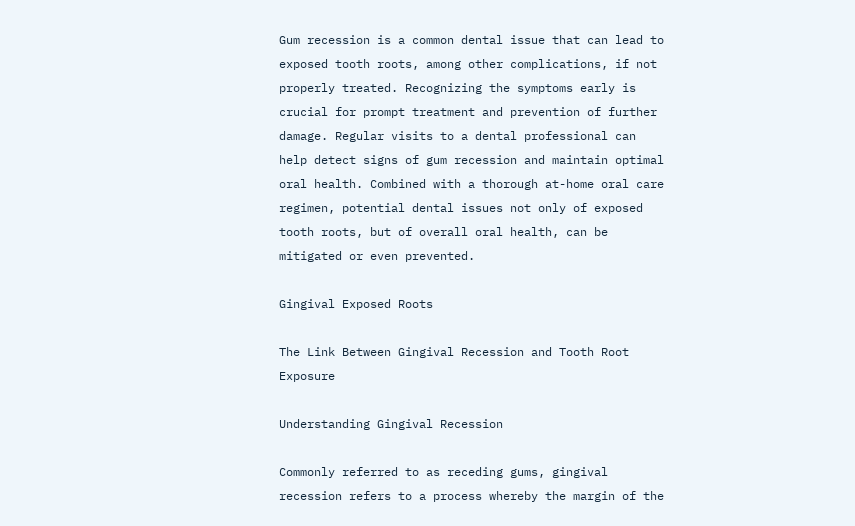Gum recession is a common dental issue that can lead to exposed tooth roots, among other complications, if not properly treated. Recognizing the symptoms early is crucial for prompt treatment and prevention of further damage. Regular visits to a dental professional can help detect signs of gum recession and maintain optimal oral health. Combined with a thorough at-home oral care regimen, potential dental issues not only of exposed tooth roots, but of overall oral health, can be mitigated or even prevented.

Gingival Exposed Roots

The Link Between Gingival Recession and Tooth Root Exposure

Understanding Gingival Recession

Commonly referred to as receding gums, gingival recession refers to a process whereby the margin of the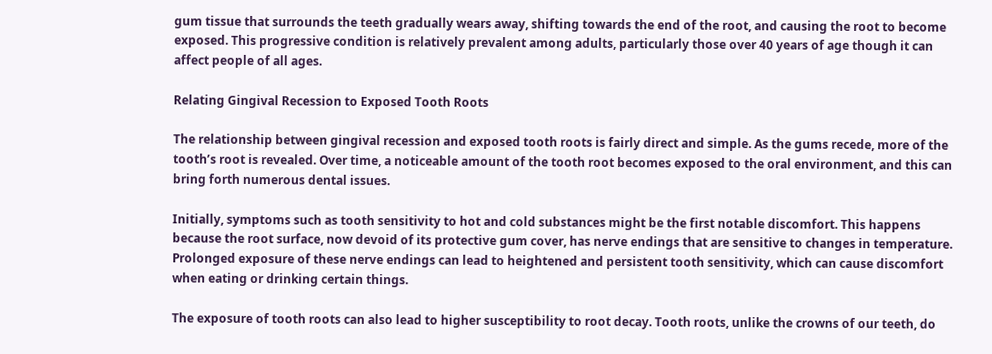gum tissue that surrounds the teeth gradually wears away, shifting towards the end of the root, and causing the root to become exposed. This progressive condition is relatively prevalent among adults, particularly those over 40 years of age though it can affect people of all ages.

Relating Gingival Recession to Exposed Tooth Roots

The relationship between gingival recession and exposed tooth roots is fairly direct and simple. As the gums recede, more of the tooth’s root is revealed. Over time, a noticeable amount of the tooth root becomes exposed to the oral environment, and this can bring forth numerous dental issues.

Initially, symptoms such as tooth sensitivity to hot and cold substances might be the first notable discomfort. This happens because the root surface, now devoid of its protective gum cover, has nerve endings that are sensitive to changes in temperature. Prolonged exposure of these nerve endings can lead to heightened and persistent tooth sensitivity, which can cause discomfort when eating or drinking certain things.

The exposure of tooth roots can also lead to higher susceptibility to root decay. Tooth roots, unlike the crowns of our teeth, do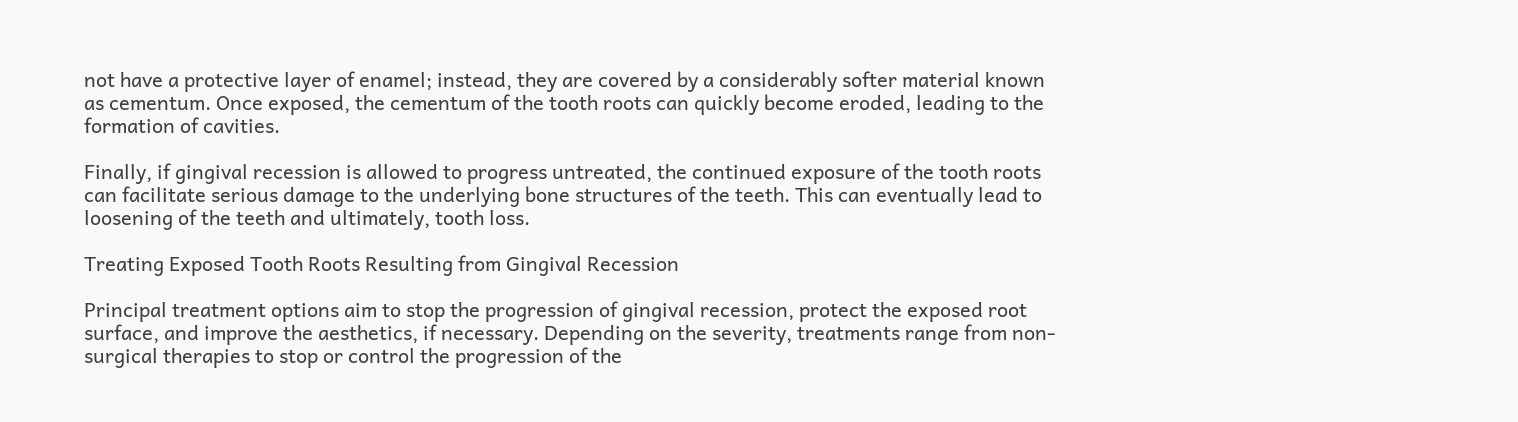not have a protective layer of enamel; instead, they are covered by a considerably softer material known as cementum. Once exposed, the cementum of the tooth roots can quickly become eroded, leading to the formation of cavities.

Finally, if gingival recession is allowed to progress untreated, the continued exposure of the tooth roots can facilitate serious damage to the underlying bone structures of the teeth. This can eventually lead to loosening of the teeth and ultimately, tooth loss.

Treating Exposed Tooth Roots Resulting from Gingival Recession

Principal treatment options aim to stop the progression of gingival recession, protect the exposed root surface, and improve the aesthetics, if necessary. Depending on the severity, treatments range from non-surgical therapies to stop or control the progression of the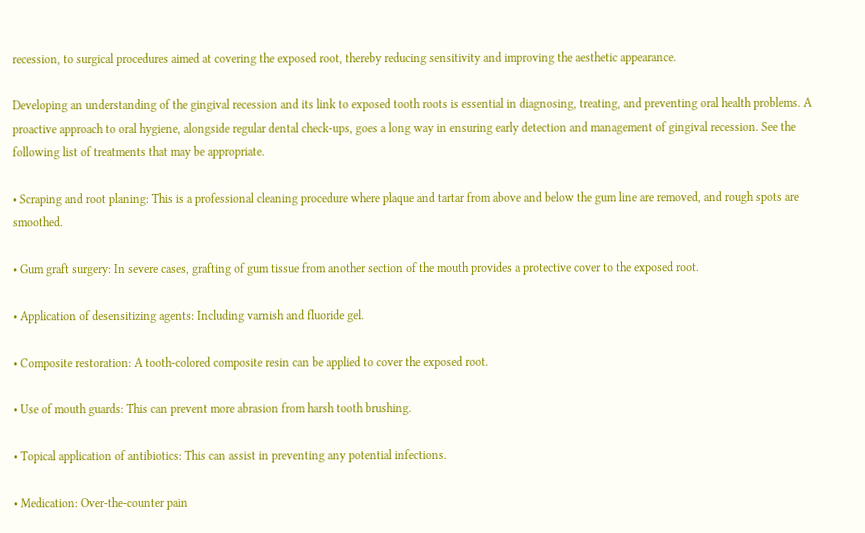recession, to surgical procedures aimed at covering the exposed root, thereby reducing sensitivity and improving the aesthetic appearance.

Developing an understanding of the gingival recession and its link to exposed tooth roots is essential in diagnosing, treating, and preventing oral health problems. A proactive approach to oral hygiene, alongside regular dental check-ups, goes a long way in ensuring early detection and management of gingival recession. See the following list of treatments that may be appropriate.

• Scraping and root planing: This is a professional cleaning procedure where plaque and tartar from above and below the gum line are removed, and rough spots are smoothed.

• Gum graft surgery: In severe cases, grafting of gum tissue from another section of the mouth provides a protective cover to the exposed root.

• Application of desensitizing agents: Including varnish and fluoride gel.

• Composite restoration: A tooth-colored composite resin can be applied to cover the exposed root.

• Use of mouth guards: This can prevent more abrasion from harsh tooth brushing.

• Topical application of antibiotics: This can assist in preventing any potential infections.

• Medication: Over-the-counter pain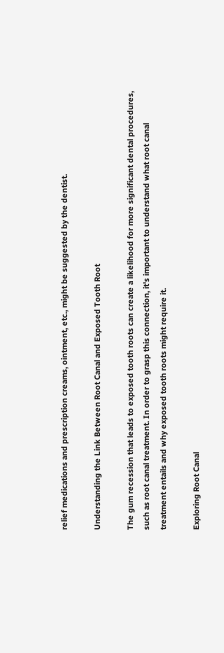relief medications and prescription creams, ointment, etc., might be suggested by the dentist.

Understanding the Link Between Root Canal and Exposed Tooth Root

The gum recession that leads to exposed tooth roots can create a likelihood for more significant dental procedures, such as root canal treatment. In order to grasp this connection, it's important to understand what root canal treatment entails and why exposed tooth roots might require it.

Exploring Root Canal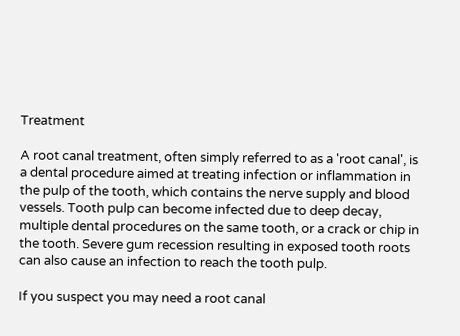Treatment

A root canal treatment, often simply referred to as a 'root canal', is a dental procedure aimed at treating infection or inflammation in the pulp of the tooth, which contains the nerve supply and blood vessels. Tooth pulp can become infected due to deep decay, multiple dental procedures on the same tooth, or a crack or chip in the tooth. Severe gum recession resulting in exposed tooth roots can also cause an infection to reach the tooth pulp.

If you suspect you may need a root canal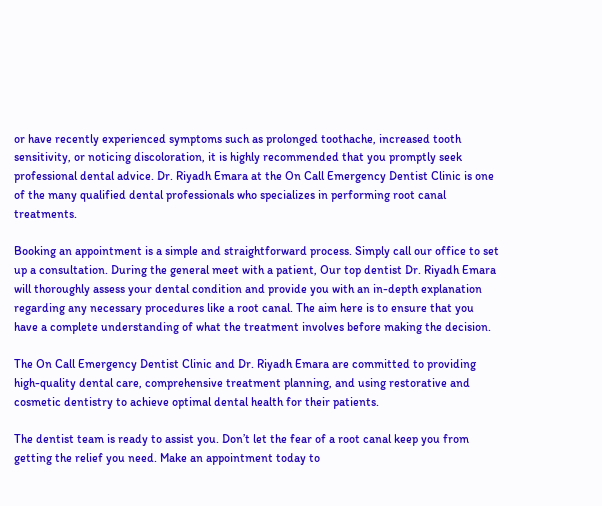or have recently experienced symptoms such as prolonged toothache, increased tooth sensitivity, or noticing discoloration, it is highly recommended that you promptly seek professional dental advice. Dr. Riyadh Emara at the On Call Emergency Dentist Clinic is one of the many qualified dental professionals who specializes in performing root canal treatments.

Booking an appointment is a simple and straightforward process. Simply call our office to set up a consultation. During the general meet with a patient, Our top dentist Dr. Riyadh Emara will thoroughly assess your dental condition and provide you with an in-depth explanation regarding any necessary procedures like a root canal. The aim here is to ensure that you have a complete understanding of what the treatment involves before making the decision.

The On Call Emergency Dentist Clinic and Dr. Riyadh Emara are committed to providing high-quality dental care, comprehensive treatment planning, and using restorative and cosmetic dentistry to achieve optimal dental health for their patients.

The dentist team is ready to assist you. Don’t let the fear of a root canal keep you from getting the relief you need. Make an appointment today to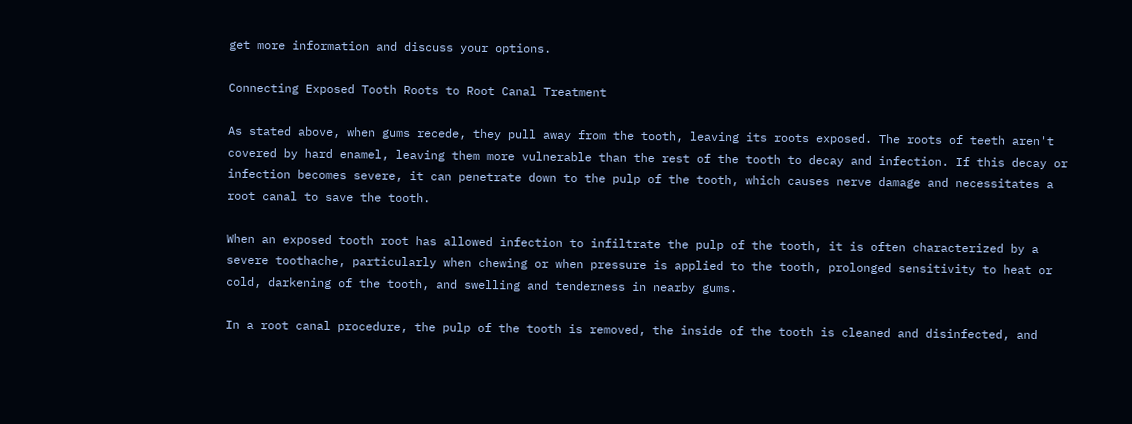get more information and discuss your options.

Connecting Exposed Tooth Roots to Root Canal Treatment

As stated above, when gums recede, they pull away from the tooth, leaving its roots exposed. The roots of teeth aren't covered by hard enamel, leaving them more vulnerable than the rest of the tooth to decay and infection. If this decay or infection becomes severe, it can penetrate down to the pulp of the tooth, which causes nerve damage and necessitates a root canal to save the tooth.

When an exposed tooth root has allowed infection to infiltrate the pulp of the tooth, it is often characterized by a severe toothache, particularly when chewing or when pressure is applied to the tooth, prolonged sensitivity to heat or cold, darkening of the tooth, and swelling and tenderness in nearby gums.

In a root canal procedure, the pulp of the tooth is removed, the inside of the tooth is cleaned and disinfected, and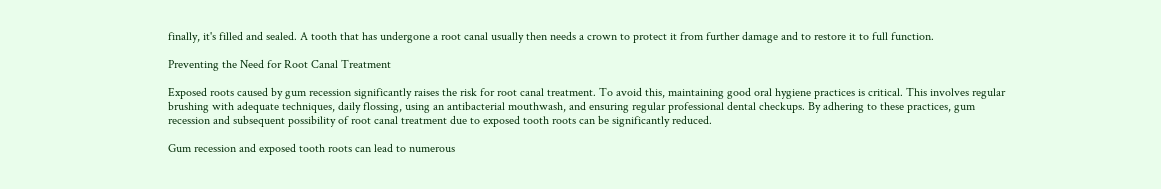finally, it's filled and sealed. A tooth that has undergone a root canal usually then needs a crown to protect it from further damage and to restore it to full function.

Preventing the Need for Root Canal Treatment

Exposed roots caused by gum recession significantly raises the risk for root canal treatment. To avoid this, maintaining good oral hygiene practices is critical. This involves regular brushing with adequate techniques, daily flossing, using an antibacterial mouthwash, and ensuring regular professional dental checkups. By adhering to these practices, gum recession and subsequent possibility of root canal treatment due to exposed tooth roots can be significantly reduced.

Gum recession and exposed tooth roots can lead to numerous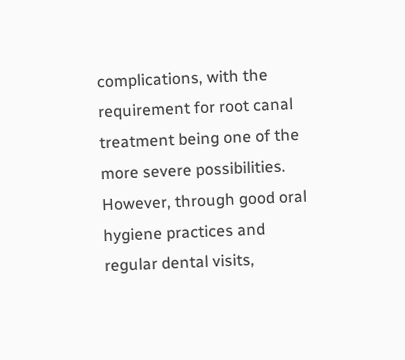complications, with the requirement for root canal treatment being one of the more severe possibilities. However, through good oral hygiene practices and regular dental visits,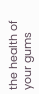the health of your gums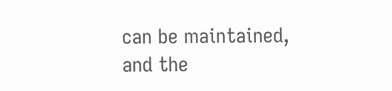can be maintained, and the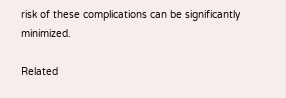risk of these complications can be significantly minimized.

Related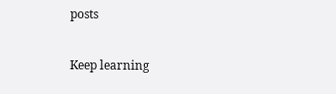posts

Keep learning